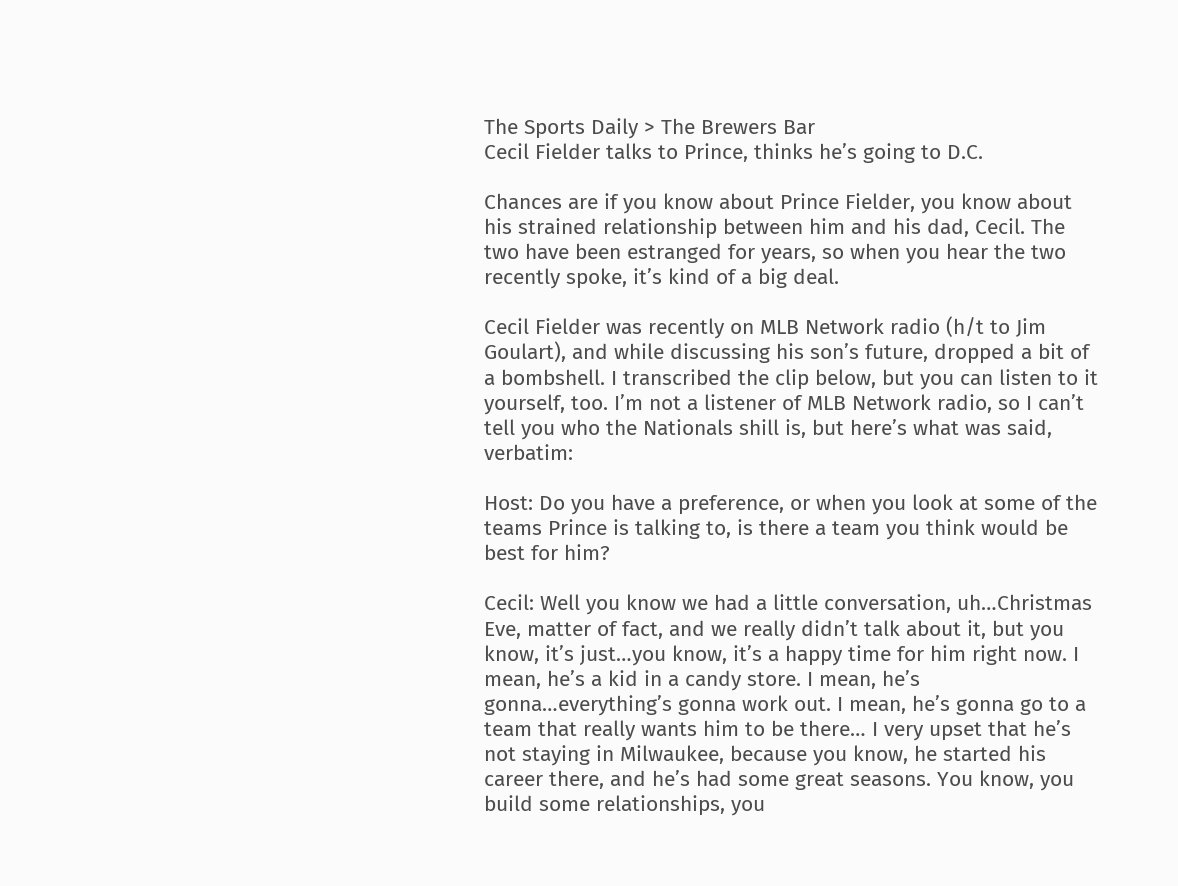The Sports Daily > The Brewers Bar
Cecil Fielder talks to Prince, thinks he’s going to D.C.

Chances are if you know about Prince Fielder, you know about his strained relationship between him and his dad, Cecil. The two have been estranged for years, so when you hear the two recently spoke, it’s kind of a big deal.

Cecil Fielder was recently on MLB Network radio (h/t to Jim Goulart), and while discussing his son’s future, dropped a bit of a bombshell. I transcribed the clip below, but you can listen to it yourself, too. I’m not a listener of MLB Network radio, so I can’t tell you who the Nationals shill is, but here’s what was said, verbatim:

Host: Do you have a preference, or when you look at some of the teams Prince is talking to, is there a team you think would be best for him?

Cecil: Well you know we had a little conversation, uh…Christmas Eve, matter of fact, and we really didn’t talk about it, but you know, it’s just…you know, it’s a happy time for him right now. I mean, he’s a kid in a candy store. I mean, he’s gonna…everything’s gonna work out. I mean, he’s gonna go to a team that really wants him to be there… I very upset that he’s not staying in Milwaukee, because you know, he started his career there, and he’s had some great seasons. You know, you build some relationships, you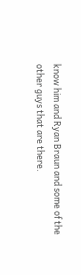know him and Ryan Braun and some of the other guys that are there.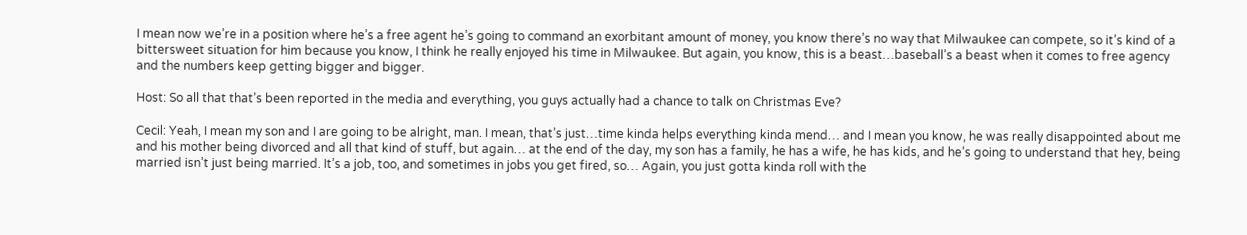I mean now we’re in a position where he’s a free agent he’s going to command an exorbitant amount of money, you know there’s no way that Milwaukee can compete, so it’s kind of a bittersweet situation for him because you know, I think he really enjoyed his time in Milwaukee. But again, you know, this is a beast…baseball’s a beast when it comes to free agency and the numbers keep getting bigger and bigger.

Host: So all that that’s been reported in the media and everything, you guys actually had a chance to talk on Christmas Eve?

Cecil: Yeah, I mean my son and I are going to be alright, man. I mean, that’s just…time kinda helps everything kinda mend… and I mean you know, he was really disappointed about me and his mother being divorced and all that kind of stuff, but again… at the end of the day, my son has a family, he has a wife, he has kids, and he’s going to understand that hey, being married isn’t just being married. It’s a job, too, and sometimes in jobs you get fired, so… Again, you just gotta kinda roll with the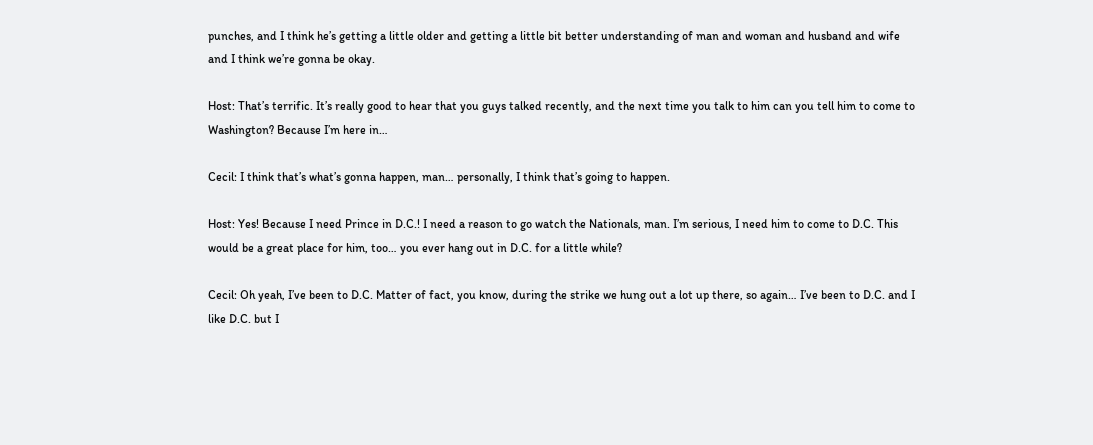punches, and I think he’s getting a little older and getting a little bit better understanding of man and woman and husband and wife and I think we’re gonna be okay.

Host: That’s terrific. It’s really good to hear that you guys talked recently, and the next time you talk to him can you tell him to come to Washington? Because I’m here in…

Cecil: I think that’s what’s gonna happen, man… personally, I think that’s going to happen.

Host: Yes! Because I need Prince in D.C.! I need a reason to go watch the Nationals, man. I’m serious, I need him to come to D.C. This would be a great place for him, too… you ever hang out in D.C. for a little while?

Cecil: Oh yeah, I’ve been to D.C. Matter of fact, you know, during the strike we hung out a lot up there, so again… I’ve been to D.C. and I like D.C. but I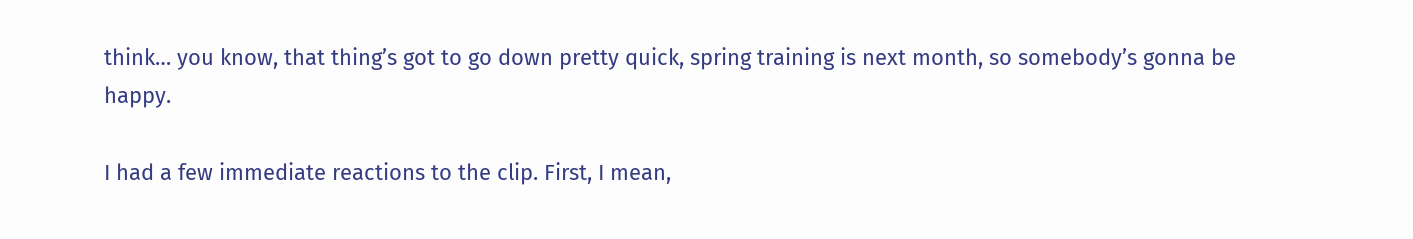think… you know, that thing’s got to go down pretty quick, spring training is next month, so somebody’s gonna be happy.

I had a few immediate reactions to the clip. First, I mean,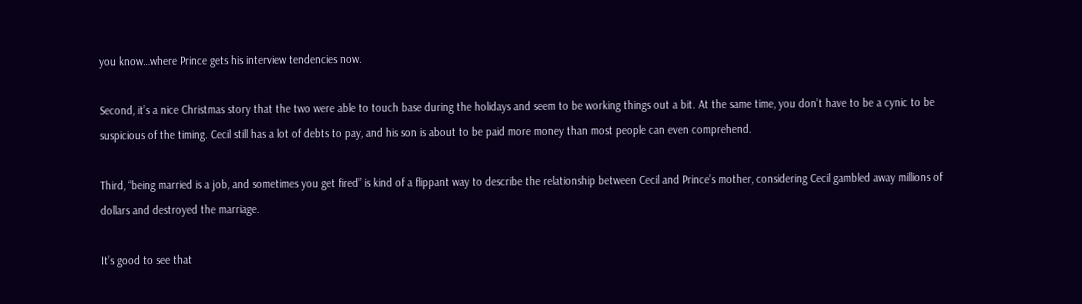you know…where Prince gets his interview tendencies now.

Second, it’s a nice Christmas story that the two were able to touch base during the holidays and seem to be working things out a bit. At the same time, you don’t have to be a cynic to be suspicious of the timing. Cecil still has a lot of debts to pay, and his son is about to be paid more money than most people can even comprehend.

Third, “being married is a job, and sometimes you get fired” is kind of a flippant way to describe the relationship between Cecil and Prince’s mother, considering Cecil gambled away millions of dollars and destroyed the marriage.

It’s good to see that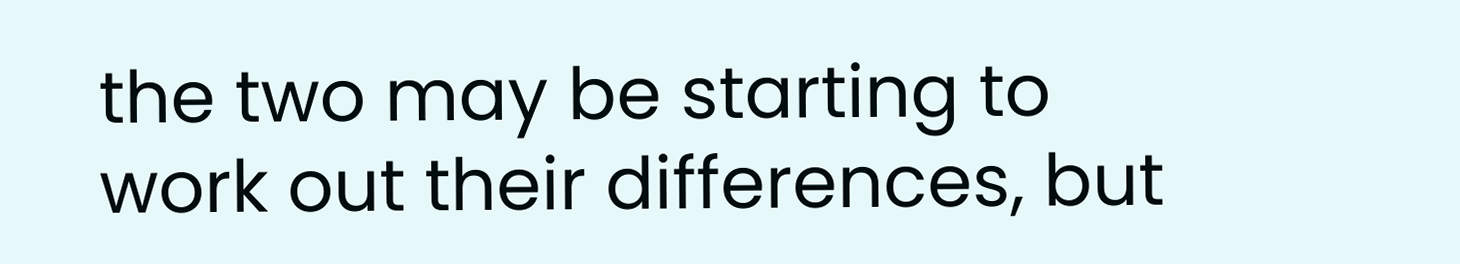the two may be starting to work out their differences, but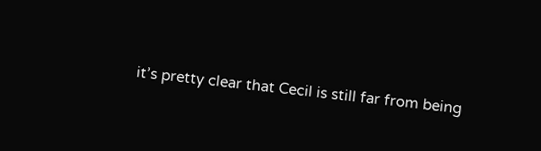it’s pretty clear that Cecil is still far from being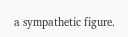a sympathetic figure.